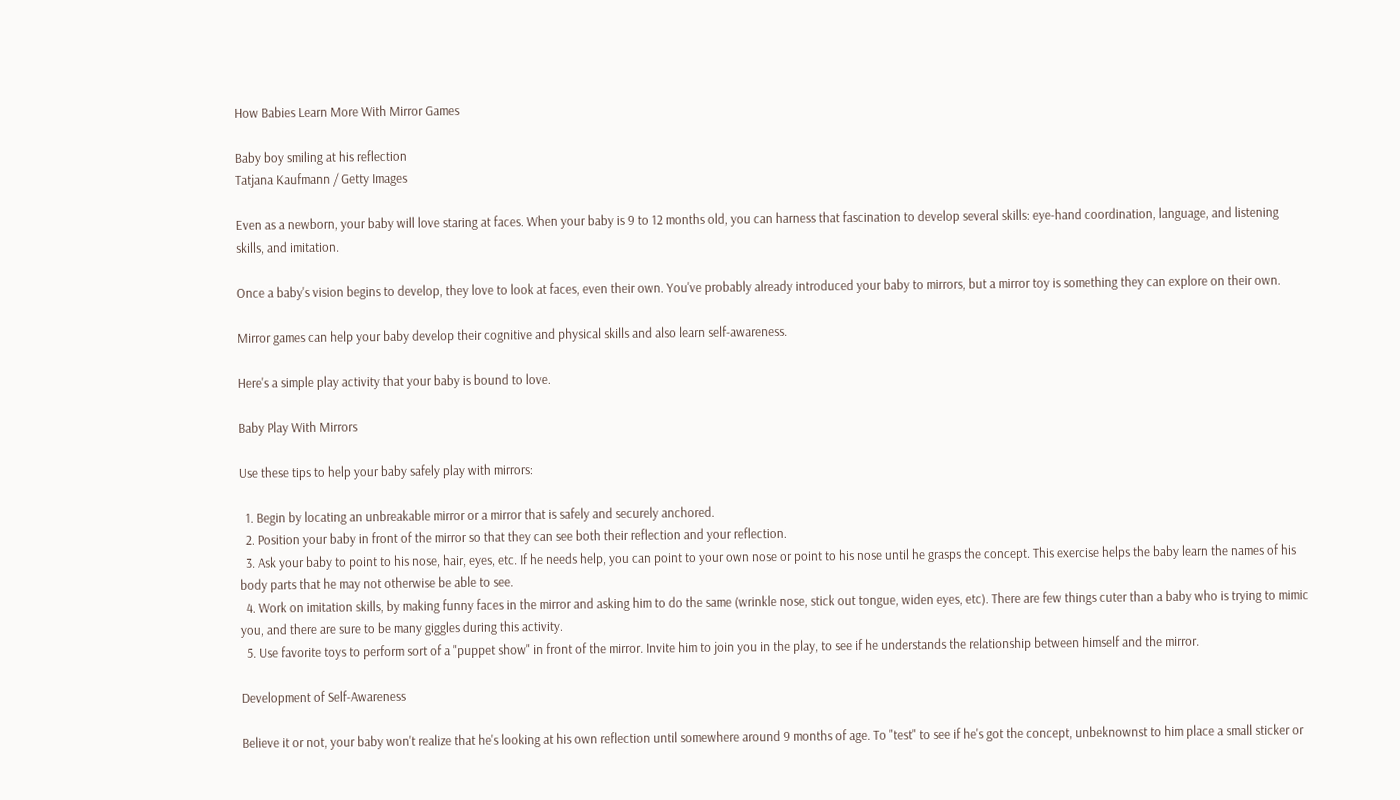How Babies Learn More With Mirror Games

Baby boy smiling at his reflection
Tatjana Kaufmann / Getty Images

Even as a newborn, your baby will love staring at faces. When your baby is 9 to 12 months old, you can harness that fascination to develop several skills: eye-hand coordination, language, and listening skills, and imitation.

Once a baby's vision begins to develop, they love to look at faces, even their own. You've probably already introduced your baby to mirrors, but a mirror toy is something they can explore on their own.

Mirror games can help your baby develop their cognitive and physical skills and also learn self-awareness.

Here's a simple play activity that your baby is bound to love.

Baby Play With Mirrors

Use these tips to help your baby safely play with mirrors:

  1. Begin by locating an unbreakable mirror or a mirror that is safely and securely anchored.
  2. Position your baby in front of the mirror so that they can see both their reflection and your reflection.
  3. Ask your baby to point to his nose, hair, eyes, etc. If he needs help, you can point to your own nose or point to his nose until he grasps the concept. This exercise helps the baby learn the names of his body parts that he may not otherwise be able to see.
  4. Work on imitation skills, by making funny faces in the mirror and asking him to do the same (wrinkle nose, stick out tongue, widen eyes, etc). There are few things cuter than a baby who is trying to mimic you, and there are sure to be many giggles during this activity.
  5. Use favorite toys to perform sort of a "puppet show" in front of the mirror. Invite him to join you in the play, to see if he understands the relationship between himself and the mirror.

Development of Self-Awareness

Believe it or not, your baby won't realize that he's looking at his own reflection until somewhere around 9 months of age. To "test" to see if he's got the concept, unbeknownst to him place a small sticker or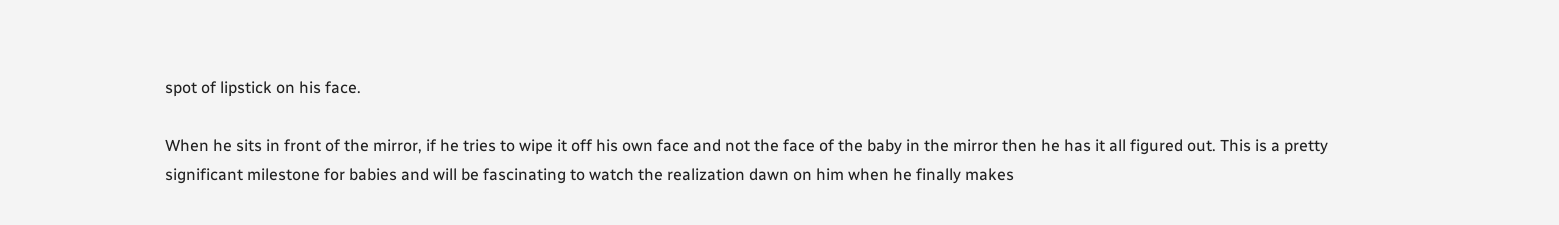spot of lipstick on his face.

When he sits in front of the mirror, if he tries to wipe it off his own face and not the face of the baby in the mirror then he has it all figured out. This is a pretty significant milestone for babies and will be fascinating to watch the realization dawn on him when he finally makes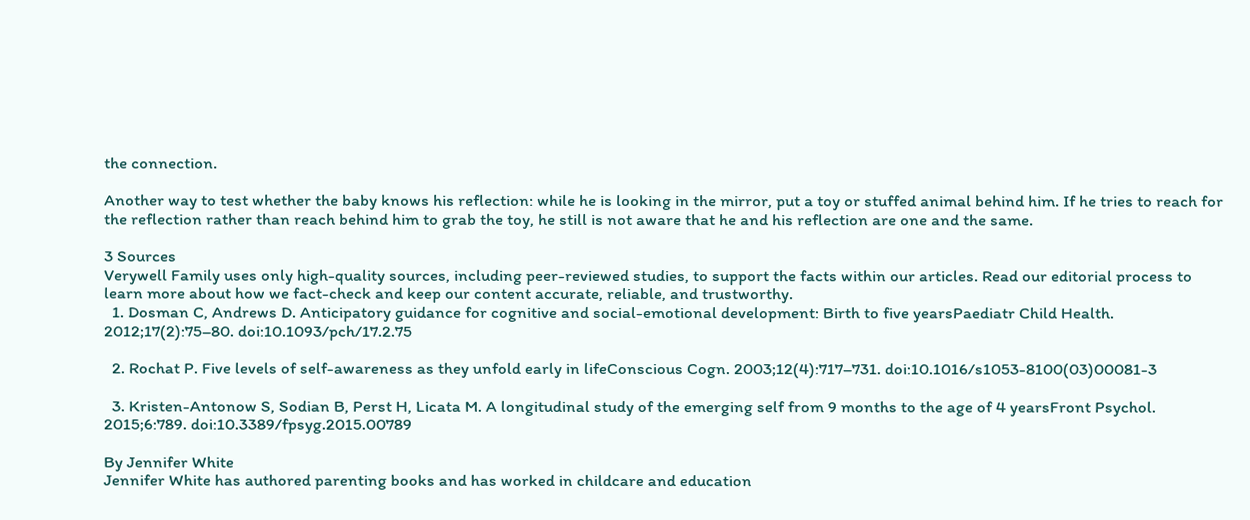the connection.

Another way to test whether the baby knows his reflection: while he is looking in the mirror, put a toy or stuffed animal behind him. If he tries to reach for the reflection rather than reach behind him to grab the toy, he still is not aware that he and his reflection are one and the same.

3 Sources
Verywell Family uses only high-quality sources, including peer-reviewed studies, to support the facts within our articles. Read our editorial process to learn more about how we fact-check and keep our content accurate, reliable, and trustworthy.
  1. Dosman C, Andrews D. Anticipatory guidance for cognitive and social-emotional development: Birth to five yearsPaediatr Child Health. 2012;17(2):75–80. doi:10.1093/pch/17.2.75

  2. Rochat P. Five levels of self-awareness as they unfold early in lifeConscious Cogn. 2003;12(4):717–731. doi:10.1016/s1053-8100(03)00081-3

  3. Kristen-Antonow S, Sodian B, Perst H, Licata M. A longitudinal study of the emerging self from 9 months to the age of 4 yearsFront Psychol. 2015;6:789. doi:10.3389/fpsyg.2015.00789

By Jennifer White
Jennifer White has authored parenting books and has worked in childcare and education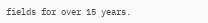fields for over 15 years.